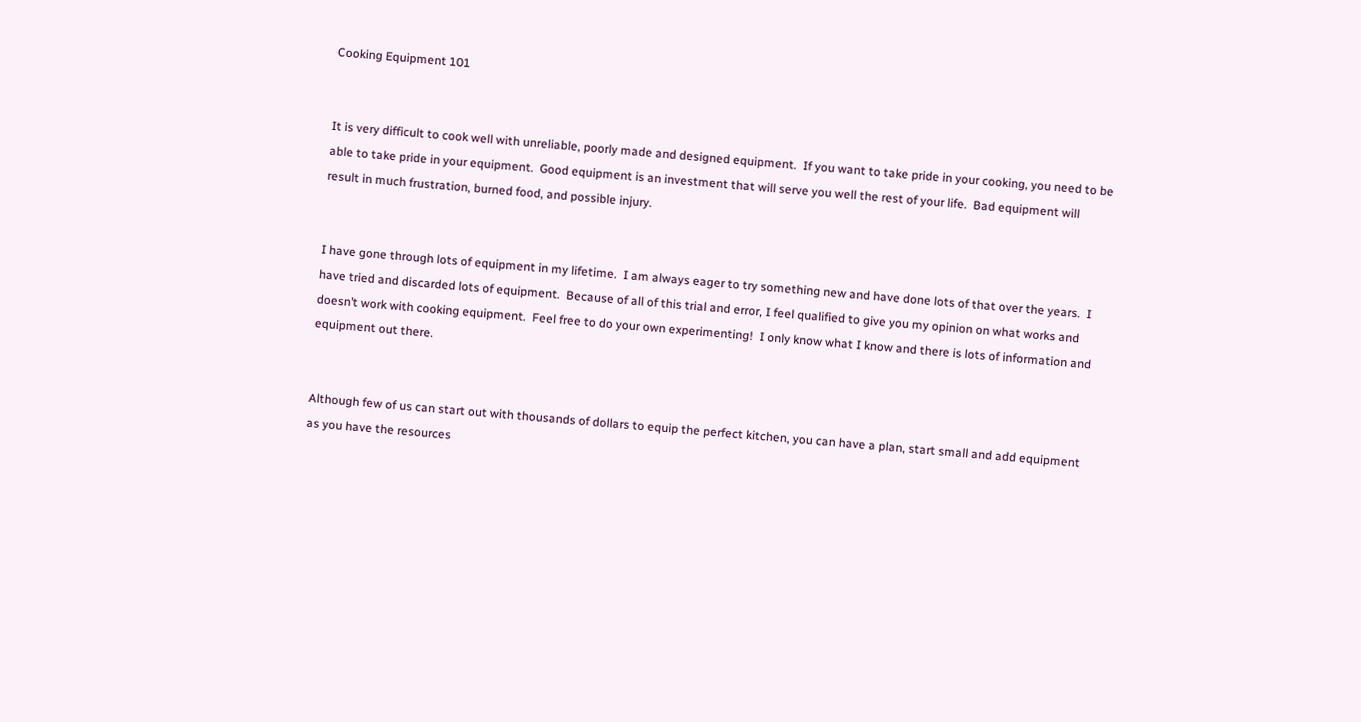Cooking Equipment 101


It is very difficult to cook well with unreliable, poorly made and designed equipment.  If you want to take pride in your cooking, you need to be able to take pride in your equipment.  Good equipment is an investment that will serve you well the rest of your life.  Bad equipment will result in much frustration, burned food, and possible injury.


I have gone through lots of equipment in my lifetime.  I am always eager to try something new and have done lots of that over the years.  I have tried and discarded lots of equipment.  Because of all of this trial and error, I feel qualified to give you my opinion on what works and doesn’t work with cooking equipment.  Feel free to do your own experimenting!  I only know what I know and there is lots of information and equipment out there.


Although few of us can start out with thousands of dollars to equip the perfect kitchen, you can have a plan, start small and add equipment as you have the resources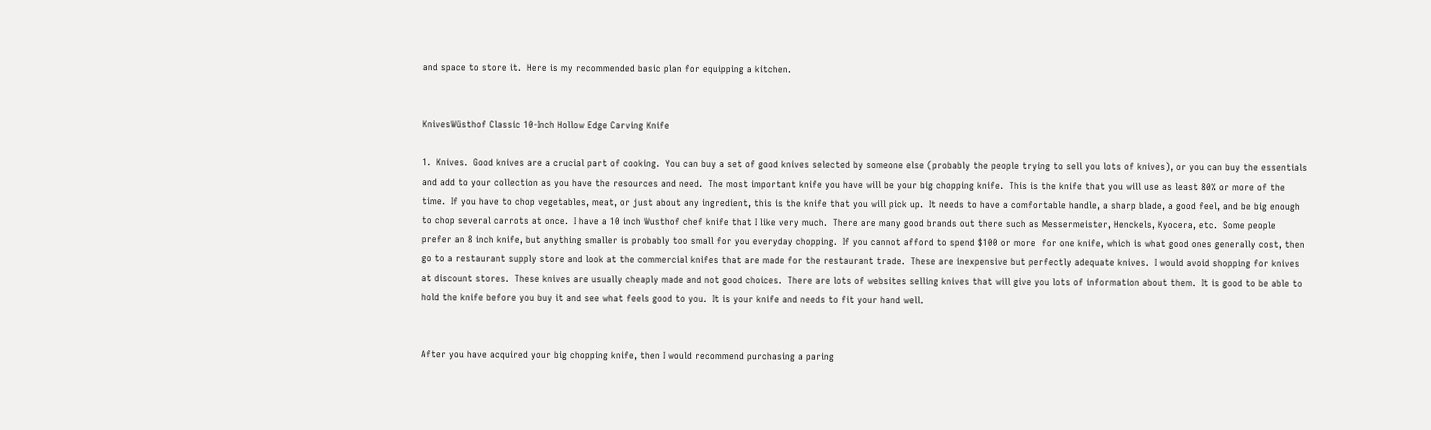and space to store it.  Here is my recommended basic plan for equipping a kitchen.


KnivesWüsthof Classic 10-Inch Hollow Edge Carving Knife

1.  Knives.  Good knives are a crucial part of cooking.  You can buy a set of good knives selected by someone else (probably the people trying to sell you lots of knives), or you can buy the essentials and add to your collection as you have the resources and need.  The most important knife you have will be your big chopping knife.  This is the knife that you will use as least 80% or more of the time.  If you have to chop vegetables, meat, or just about any ingredient, this is the knife that you will pick up.  It needs to have a comfortable handle, a sharp blade, a good feel, and be big enough to chop several carrots at once.  I have a 10 inch Wusthof chef knife that I like very much.  There are many good brands out there such as Messermeister, Henckels, Kyocera, etc.  Some people prefer an 8 inch knife, but anything smaller is probably too small for you everyday chopping.  If you cannot afford to spend $100 or more  for one knife, which is what good ones generally cost, then go to a restaurant supply store and look at the commercial knifes that are made for the restaurant trade.  These are inexpensive but perfectly adequate knives.  I would avoid shopping for knives at discount stores.  These knives are usually cheaply made and not good choices.  There are lots of websites selling knives that will give you lots of information about them.  It is good to be able to hold the knife before you buy it and see what feels good to you.  It is your knife and needs to fit your hand well.


After you have acquired your big chopping knife, then I would recommend purchasing a paring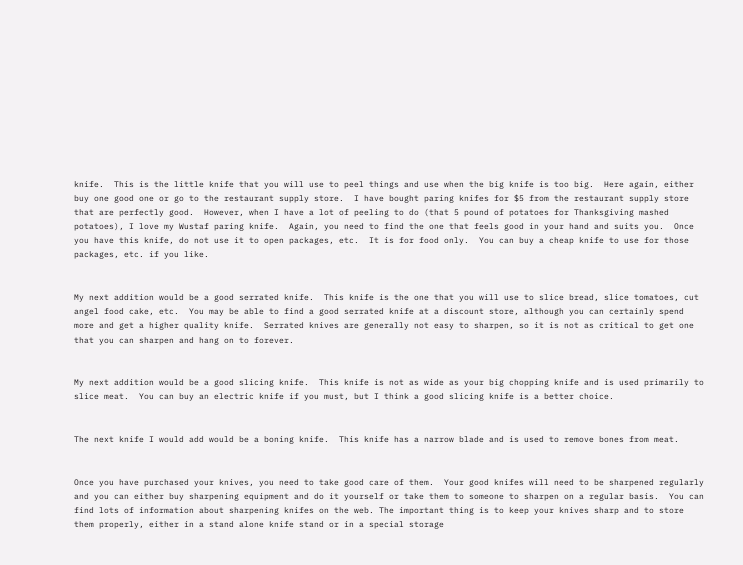knife.  This is the little knife that you will use to peel things and use when the big knife is too big.  Here again, either buy one good one or go to the restaurant supply store.  I have bought paring knifes for $5 from the restaurant supply store that are perfectly good.  However, when I have a lot of peeling to do (that 5 pound of potatoes for Thanksgiving mashed potatoes), I love my Wustaf paring knife.  Again, you need to find the one that feels good in your hand and suits you.  Once you have this knife, do not use it to open packages, etc.  It is for food only.  You can buy a cheap knife to use for those packages, etc. if you like.


My next addition would be a good serrated knife.  This knife is the one that you will use to slice bread, slice tomatoes, cut angel food cake, etc.  You may be able to find a good serrated knife at a discount store, although you can certainly spend more and get a higher quality knife.  Serrated knives are generally not easy to sharpen, so it is not as critical to get one that you can sharpen and hang on to forever.


My next addition would be a good slicing knife.  This knife is not as wide as your big chopping knife and is used primarily to slice meat.  You can buy an electric knife if you must, but I think a good slicing knife is a better choice.


The next knife I would add would be a boning knife.  This knife has a narrow blade and is used to remove bones from meat.


Once you have purchased your knives, you need to take good care of them.  Your good knifes will need to be sharpened regularly and you can either buy sharpening equipment and do it yourself or take them to someone to sharpen on a regular basis.  You can find lots of information about sharpening knifes on the web. The important thing is to keep your knives sharp and to store them properly, either in a stand alone knife stand or in a special storage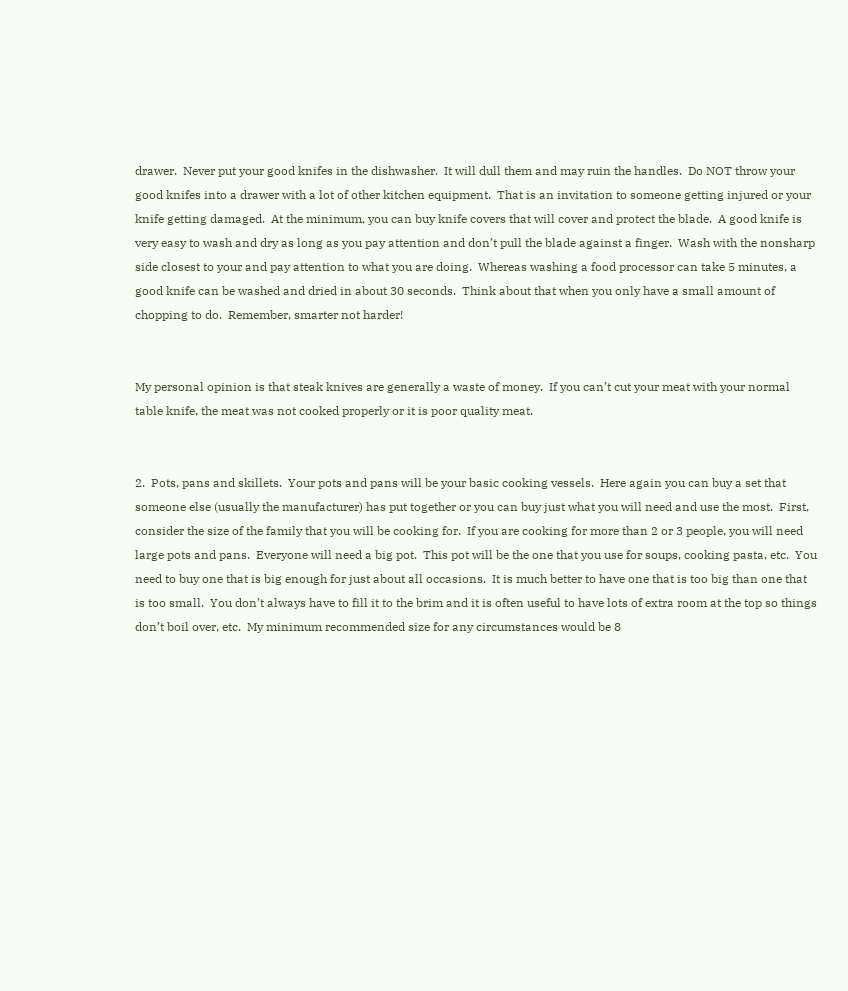drawer.  Never put your good knifes in the dishwasher.  It will dull them and may ruin the handles.  Do NOT throw your good knifes into a drawer with a lot of other kitchen equipment.  That is an invitation to someone getting injured or your knife getting damaged.  At the minimum, you can buy knife covers that will cover and protect the blade.  A good knife is very easy to wash and dry as long as you pay attention and don’t pull the blade against a finger.  Wash with the nonsharp side closest to your and pay attention to what you are doing.  Whereas washing a food processor can take 5 minutes, a good knife can be washed and dried in about 30 seconds.  Think about that when you only have a small amount of chopping to do.  Remember, smarter not harder!


My personal opinion is that steak knives are generally a waste of money.  If you can’t cut your meat with your normal table knife, the meat was not cooked properly or it is poor quality meat.


2.  Pots, pans and skillets.  Your pots and pans will be your basic cooking vessels.  Here again you can buy a set that someone else (usually the manufacturer) has put together or you can buy just what you will need and use the most.  First, consider the size of the family that you will be cooking for.  If you are cooking for more than 2 or 3 people, you will need large pots and pans.  Everyone will need a big pot.  This pot will be the one that you use for soups, cooking pasta, etc.  You need to buy one that is big enough for just about all occasions.  It is much better to have one that is too big than one that is too small.  You don’t always have to fill it to the brim and it is often useful to have lots of extra room at the top so things don’t boil over, etc.  My minimum recommended size for any circumstances would be 8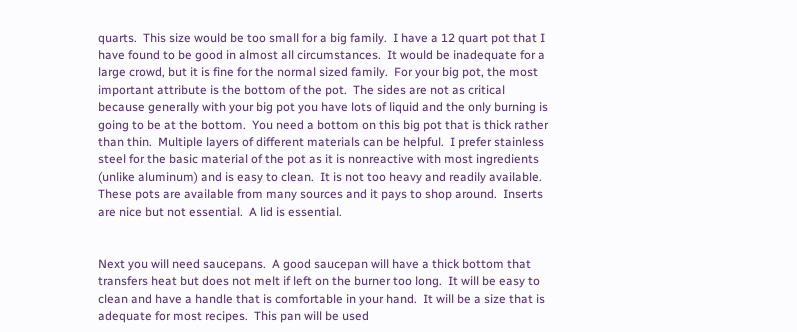quarts.  This size would be too small for a big family.  I have a 12 quart pot that I have found to be good in almost all circumstances.  It would be inadequate for a large crowd, but it is fine for the normal sized family.  For your big pot, the most important attribute is the bottom of the pot.  The sides are not as critical because generally with your big pot you have lots of liquid and the only burning is going to be at the bottom.  You need a bottom on this big pot that is thick rather than thin.  Multiple layers of different materials can be helpful.  I prefer stainless steel for the basic material of the pot as it is nonreactive with most ingredients (unlike aluminum) and is easy to clean.  It is not too heavy and readily available.   These pots are available from many sources and it pays to shop around.  Inserts are nice but not essential.  A lid is essential.


Next you will need saucepans.  A good saucepan will have a thick bottom that transfers heat but does not melt if left on the burner too long.  It will be easy to clean and have a handle that is comfortable in your hand.  It will be a size that is adequate for most recipes.  This pan will be used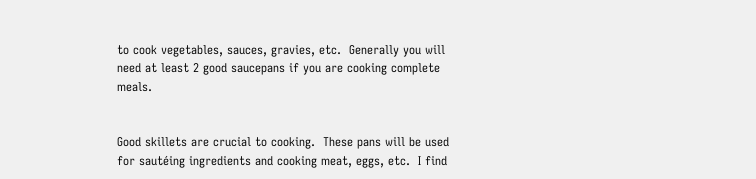to cook vegetables, sauces, gravies, etc.  Generally you will need at least 2 good saucepans if you are cooking complete meals.


Good skillets are crucial to cooking.  These pans will be used for sautéing ingredients and cooking meat, eggs, etc.  I find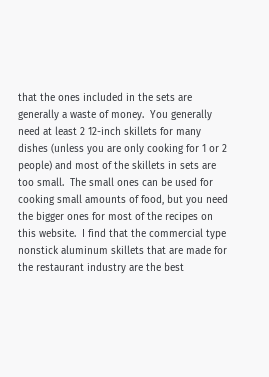that the ones included in the sets are generally a waste of money.  You generally need at least 2 12-inch skillets for many dishes (unless you are only cooking for 1 or 2 people) and most of the skillets in sets are too small.  The small ones can be used for cooking small amounts of food, but you need the bigger ones for most of the recipes on this website.  I find that the commercial type nonstick aluminum skillets that are made for the restaurant industry are the best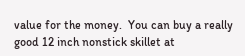value for the money.  You can buy a really good 12 inch nonstick skillet at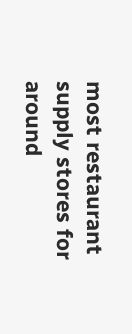most restaurant supply stores for around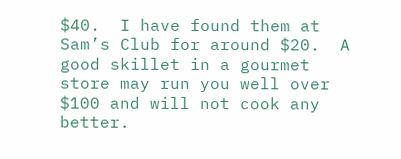$40.  I have found them at Sam’s Club for around $20.  A good skillet in a gourmet store may run you well over $100 and will not cook any better.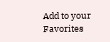Add to your Favorites